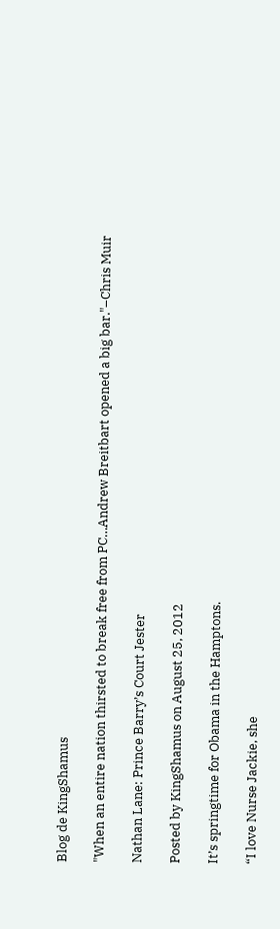Blog de KingShamus

"When an entire nation thirsted to break free from PC…Andrew Breitbart opened a big bar."–Chris Muir

Nathan Lane: Prince Barry’s Court Jester

Posted by KingShamus on August 25, 2012

It’s springtime for Obama in the Hamptons.

“I love Nurse Jackie, she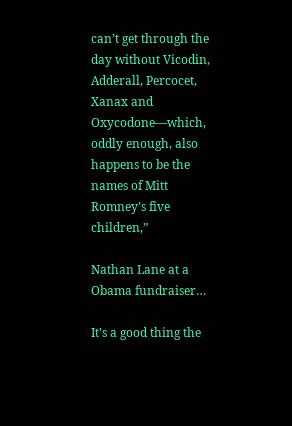can’t get through the day without Vicodin, Adderall, Percocet, Xanax and Oxycodone—which, oddly enough, also happens to be the names of Mitt Romney’s five children,”

Nathan Lane at a Obama fundraiser…

It’s a good thing the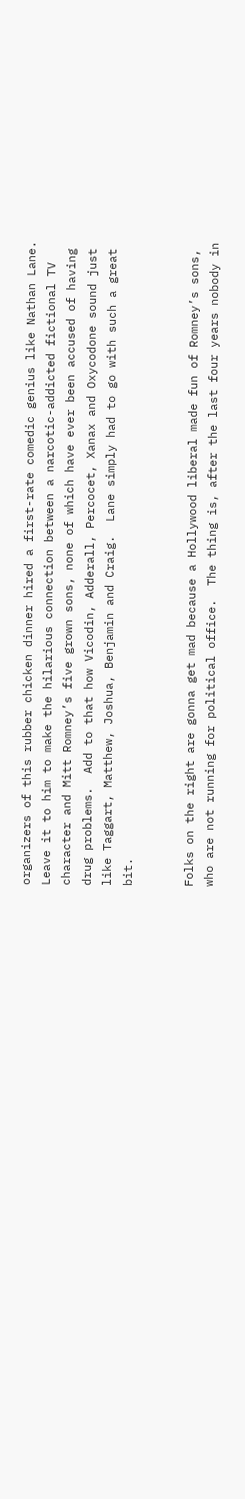organizers of this rubber chicken dinner hired a first-rate comedic genius like Nathan Lane. Leave it to him to make the hilarious connection between a narcotic-addicted fictional TV character and Mitt Romney’s five grown sons, none of which have ever been accused of having drug problems.  Add to that how Vicodin, Adderall, Percocet, Xanax and Oxycodone sound just like Taggart, Matthew, Joshua, Benjamin and Craig.  Lane simply had to go with such a great bit.


Folks on the right are gonna get mad because a Hollywood liberal made fun of Romney’s sons, who are not running for political office.  The thing is, after the last four years nobody in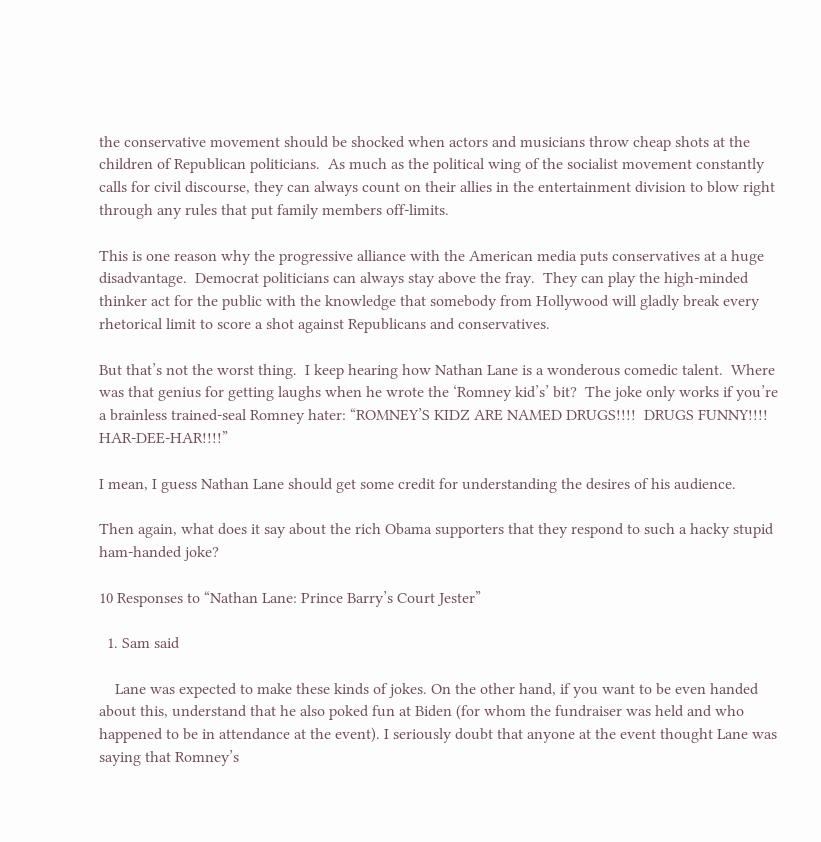the conservative movement should be shocked when actors and musicians throw cheap shots at the children of Republican politicians.  As much as the political wing of the socialist movement constantly calls for civil discourse, they can always count on their allies in the entertainment division to blow right through any rules that put family members off-limits.

This is one reason why the progressive alliance with the American media puts conservatives at a huge disadvantage.  Democrat politicians can always stay above the fray.  They can play the high-minded thinker act for the public with the knowledge that somebody from Hollywood will gladly break every rhetorical limit to score a shot against Republicans and conservatives.

But that’s not the worst thing.  I keep hearing how Nathan Lane is a wonderous comedic talent.  Where was that genius for getting laughs when he wrote the ‘Romney kid’s’ bit?  The joke only works if you’re a brainless trained-seal Romney hater: “ROMNEY’S KIDZ ARE NAMED DRUGS!!!!  DRUGS FUNNY!!!!  HAR-DEE-HAR!!!!”

I mean, I guess Nathan Lane should get some credit for understanding the desires of his audience.

Then again, what does it say about the rich Obama supporters that they respond to such a hacky stupid ham-handed joke?

10 Responses to “Nathan Lane: Prince Barry’s Court Jester”

  1. Sam said

    Lane was expected to make these kinds of jokes. On the other hand, if you want to be even handed about this, understand that he also poked fun at Biden (for whom the fundraiser was held and who happened to be in attendance at the event). I seriously doubt that anyone at the event thought Lane was saying that Romney’s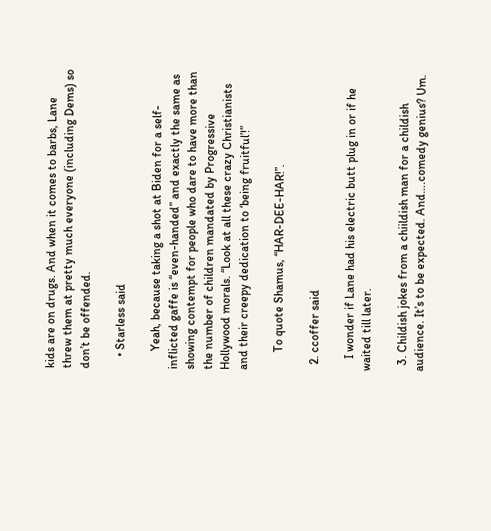kids are on drugs. And when it comes to barbs, Lane threw them at pretty much everyone (including Dems) so don’t be offended.

    • Starless said

      Yeah, because taking a shot at Biden for a self-inflicted gaffe is “even-handed” and exactly the same as showing contempt for people who dare to have more than the number of children mandated by Progressive Hollywood morals. “Look at all these crazy Christianists and their creepy dedication to ‘being fruitful’!”

      To quote Shamus, “HAR-DEE-HAR!”.

  2. ccoffer said

    I wonder if Lane had his electric butt plug in or if he waited till later.

  3. Childish jokes from a chiildish man for a childish audience. It’s to be expected. And….comedy genius? Um.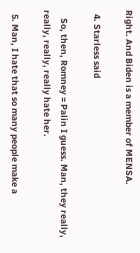Right. And Biden is a member of MENSA.

  4. Starless said

    So, then, Romney = Palin I guess. Man, they really, really, really, really hate her.

  5. Man, I hate that so many people make a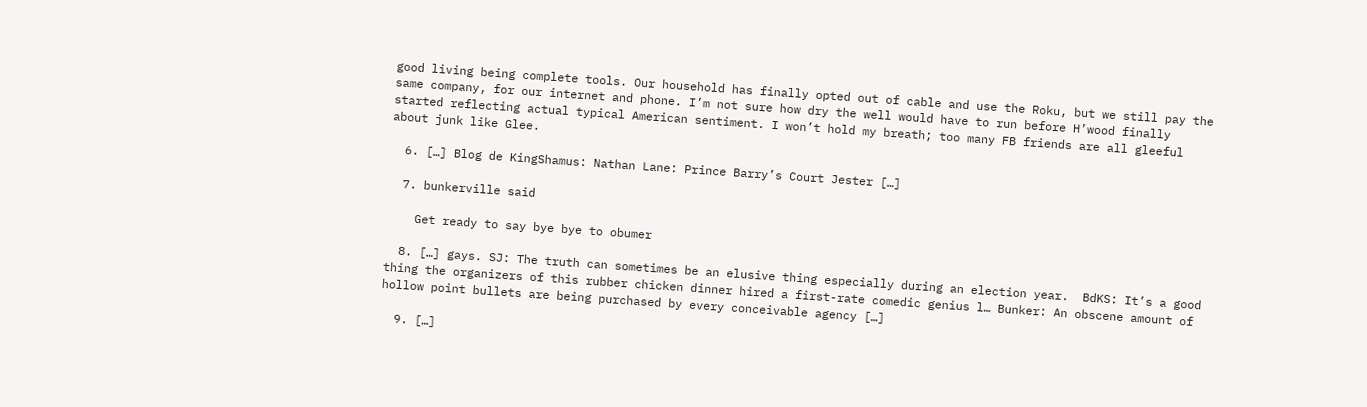good living being complete tools. Our household has finally opted out of cable and use the Roku, but we still pay the same company, for our internet and phone. I’m not sure how dry the well would have to run before H’wood finally started reflecting actual typical American sentiment. I won’t hold my breath; too many FB friends are all gleeful about junk like Glee.

  6. […] Blog de KingShamus: Nathan Lane: Prince Barry’s Court Jester […]

  7. bunkerville said

    Get ready to say bye bye to obumer

  8. […] gays. SJ: The truth can sometimes be an elusive thing especially during an election year.  BdKS: It’s a good thing the organizers of this rubber chicken dinner hired a first-rate comedic genius l… Bunker: An obscene amount of hollow point bullets are being purchased by every conceivable agency […]

  9. […]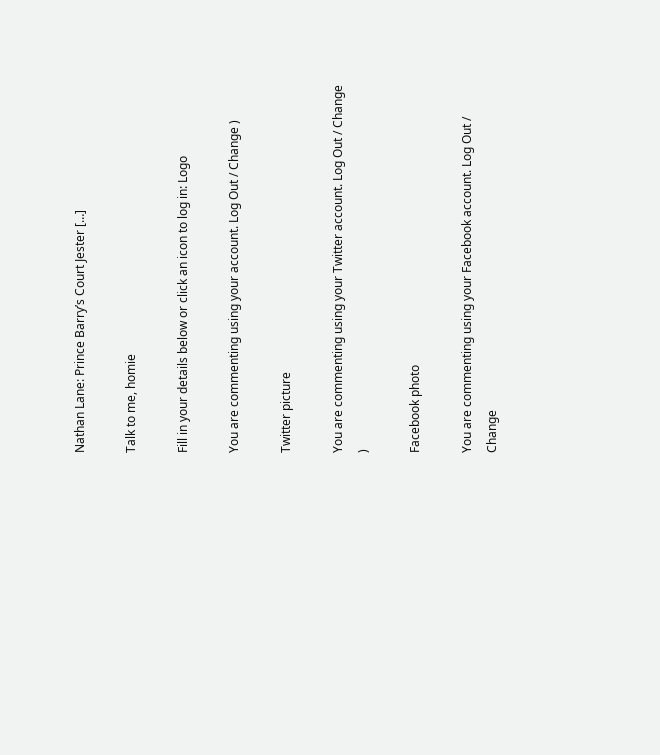Nathan Lane: Prince Barry’s Court Jester […]

Talk to me, homie

Fill in your details below or click an icon to log in: Logo

You are commenting using your account. Log Out / Change )

Twitter picture

You are commenting using your Twitter account. Log Out / Change )

Facebook photo

You are commenting using your Facebook account. Log Out / Change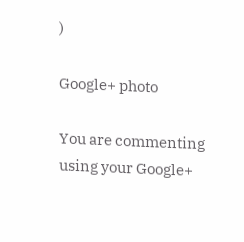)

Google+ photo

You are commenting using your Google+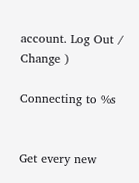account. Log Out / Change )

Connecting to %s


Get every new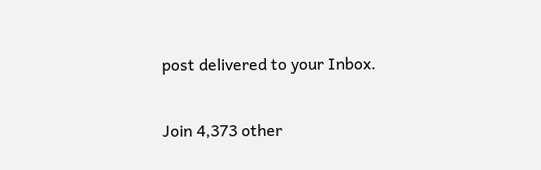post delivered to your Inbox.

Join 4,373 other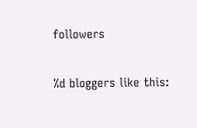followers

%d bloggers like this: